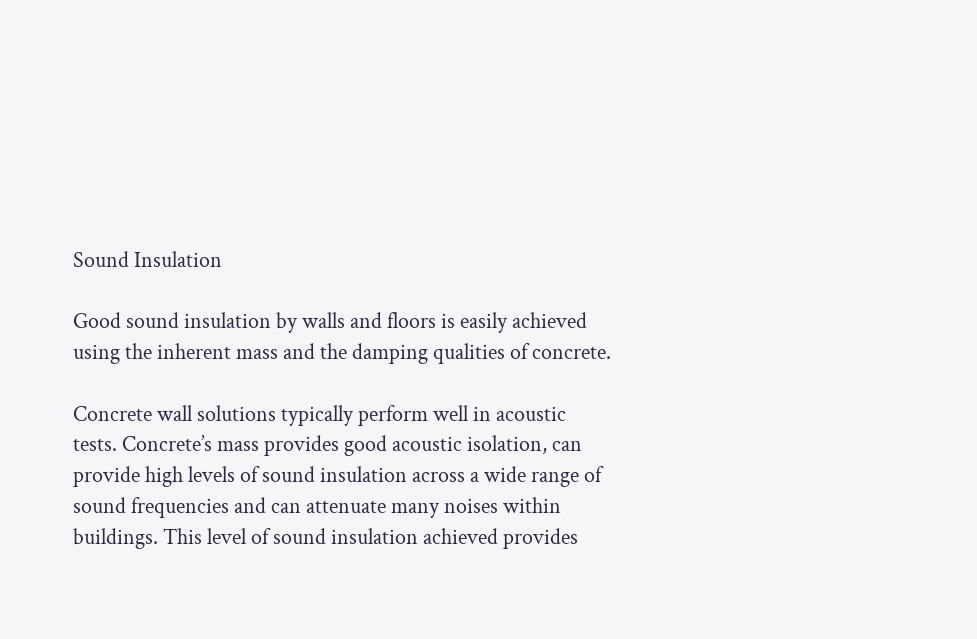Sound Insulation

Good sound insulation by walls and floors is easily achieved using the inherent mass and the damping qualities of concrete.

Concrete wall solutions typically perform well in acoustic tests. Concrete’s mass provides good acoustic isolation, can provide high levels of sound insulation across a wide range of sound frequencies and can attenuate many noises within buildings. This level of sound insulation achieved provides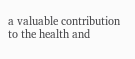a valuable contribution to the health and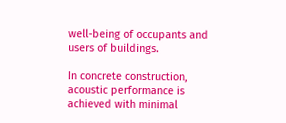well-being of occupants and users of buildings.

In concrete construction, acoustic performance is achieved with minimal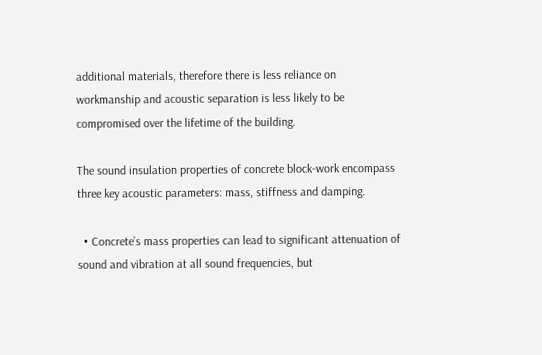additional materials, therefore there is less reliance on workmanship and acoustic separation is less likely to be compromised over the lifetime of the building.

The sound insulation properties of concrete block-work encompass three key acoustic parameters: mass, stiffness and damping.

  • Concrete’s mass properties can lead to significant attenuation of sound and vibration at all sound frequencies, but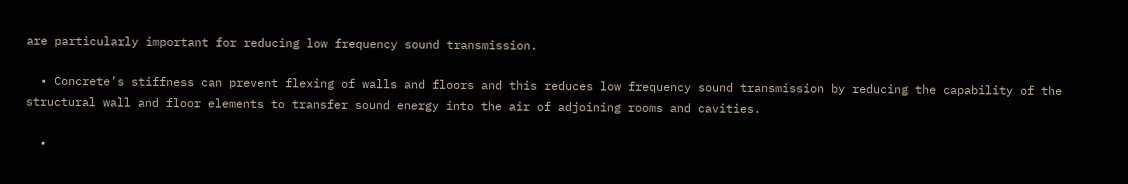are particularly important for reducing low frequency sound transmission.

  • Concrete’s stiffness can prevent flexing of walls and floors and this reduces low frequency sound transmission by reducing the capability of the structural wall and floor elements to transfer sound energy into the air of adjoining rooms and cavities.

  •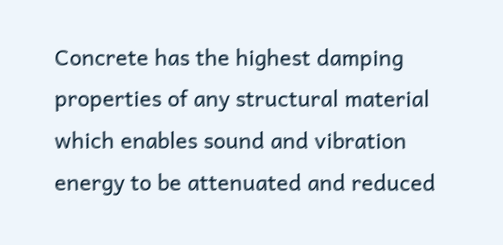Concrete has the highest damping properties of any structural material which enables sound and vibration energy to be attenuated and reduced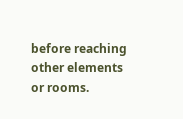before reaching other elements or rooms.